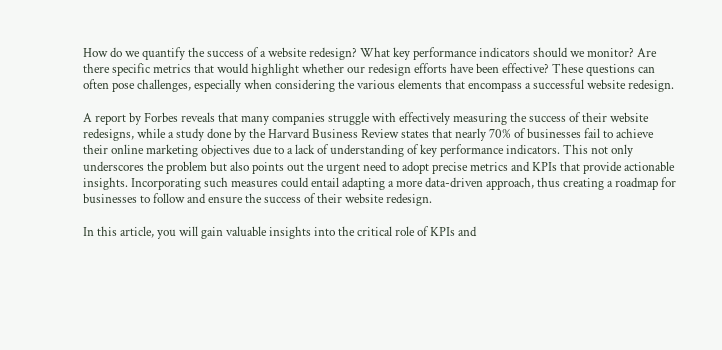How do we quantify the success of a website redesign? What key performance indicators should we monitor? Are there specific metrics that would highlight whether our redesign efforts have been effective? These questions can often pose challenges, especially when considering the various elements that encompass a successful website redesign.

A report by Forbes reveals that many companies struggle with effectively measuring the success of their website redesigns, while a study done by the Harvard Business Review states that nearly 70% of businesses fail to achieve their online marketing objectives due to a lack of understanding of key performance indicators. This not only underscores the problem but also points out the urgent need to adopt precise metrics and KPIs that provide actionable insights. Incorporating such measures could entail adapting a more data-driven approach, thus creating a roadmap for businesses to follow and ensure the success of their website redesign.

In this article, you will gain valuable insights into the critical role of KPIs and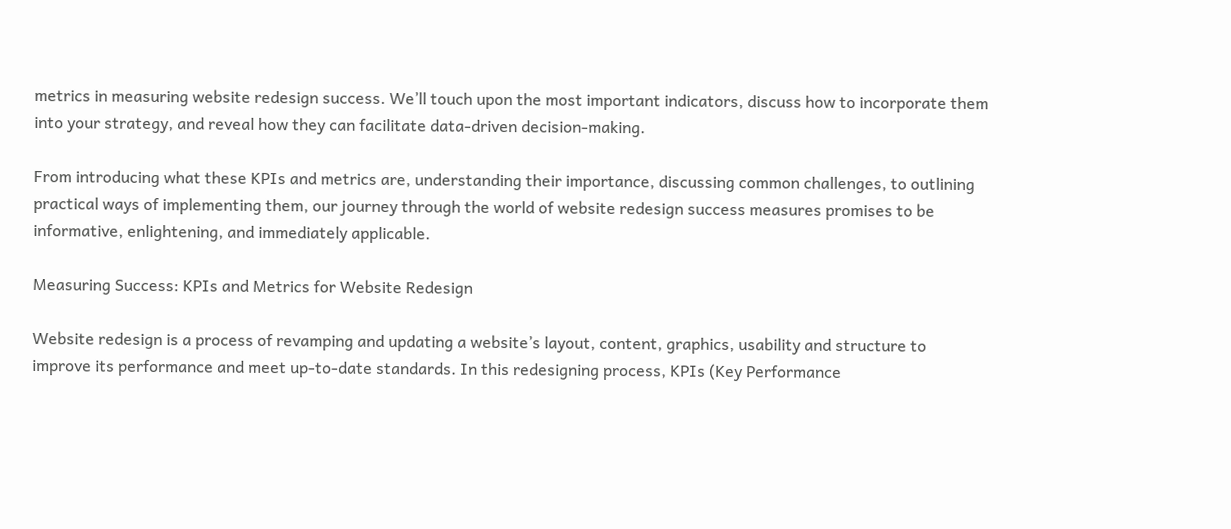metrics in measuring website redesign success. We’ll touch upon the most important indicators, discuss how to incorporate them into your strategy, and reveal how they can facilitate data-driven decision-making.

From introducing what these KPIs and metrics are, understanding their importance, discussing common challenges, to outlining practical ways of implementing them, our journey through the world of website redesign success measures promises to be informative, enlightening, and immediately applicable.

Measuring Success: KPIs and Metrics for Website Redesign

Website redesign is a process of revamping and updating a website’s layout, content, graphics, usability and structure to improve its performance and meet up-to-date standards. In this redesigning process, KPIs (Key Performance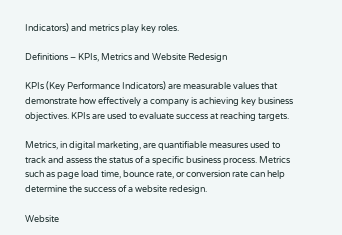Indicators) and metrics play key roles.

Definitions – KPIs, Metrics and Website Redesign

KPIs (Key Performance Indicators) are measurable values that demonstrate how effectively a company is achieving key business objectives. KPIs are used to evaluate success at reaching targets.

Metrics, in digital marketing, are quantifiable measures used to track and assess the status of a specific business process. Metrics such as page load time, bounce rate, or conversion rate can help determine the success of a website redesign.

Website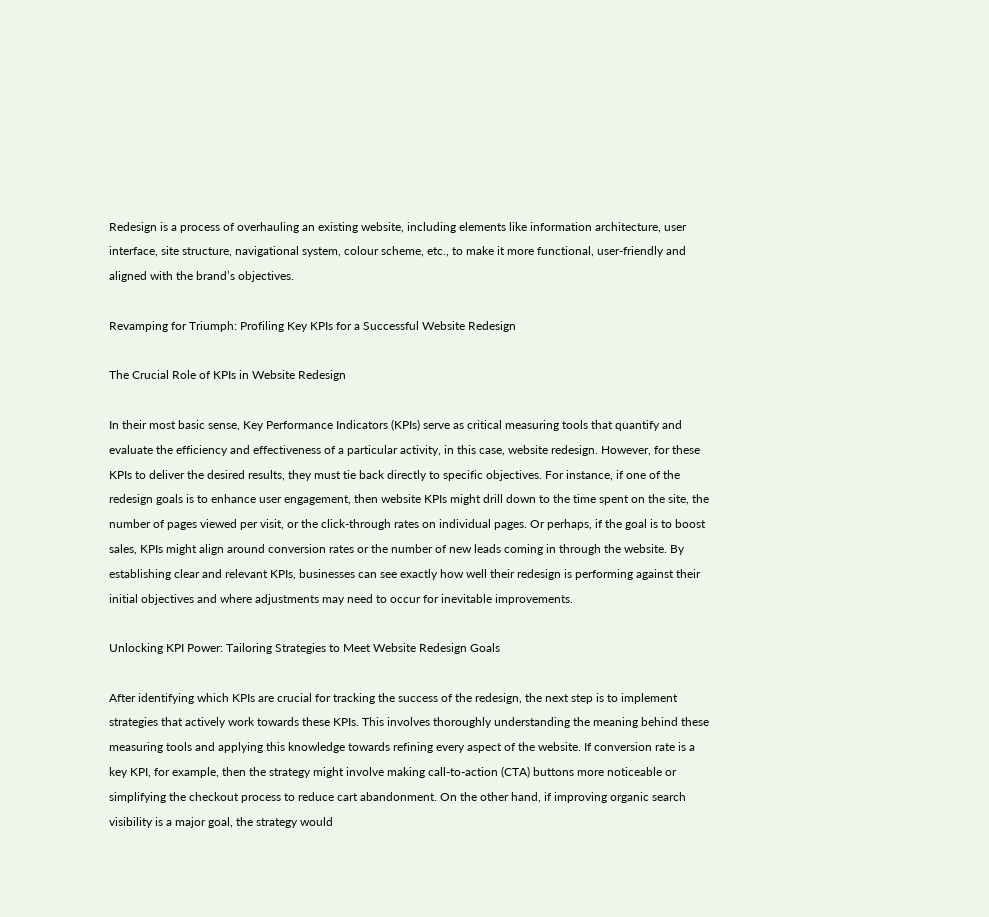Redesign is a process of overhauling an existing website, including elements like information architecture, user interface, site structure, navigational system, colour scheme, etc., to make it more functional, user-friendly and aligned with the brand’s objectives.

Revamping for Triumph: Profiling Key KPIs for a Successful Website Redesign

The Crucial Role of KPIs in Website Redesign

In their most basic sense, Key Performance Indicators (KPIs) serve as critical measuring tools that quantify and evaluate the efficiency and effectiveness of a particular activity, in this case, website redesign. However, for these KPIs to deliver the desired results, they must tie back directly to specific objectives. For instance, if one of the redesign goals is to enhance user engagement, then website KPIs might drill down to the time spent on the site, the number of pages viewed per visit, or the click-through rates on individual pages. Or perhaps, if the goal is to boost sales, KPIs might align around conversion rates or the number of new leads coming in through the website. By establishing clear and relevant KPIs, businesses can see exactly how well their redesign is performing against their initial objectives and where adjustments may need to occur for inevitable improvements.

Unlocking KPI Power: Tailoring Strategies to Meet Website Redesign Goals

After identifying which KPIs are crucial for tracking the success of the redesign, the next step is to implement strategies that actively work towards these KPIs. This involves thoroughly understanding the meaning behind these measuring tools and applying this knowledge towards refining every aspect of the website. If conversion rate is a key KPI, for example, then the strategy might involve making call-to-action (CTA) buttons more noticeable or simplifying the checkout process to reduce cart abandonment. On the other hand, if improving organic search visibility is a major goal, the strategy would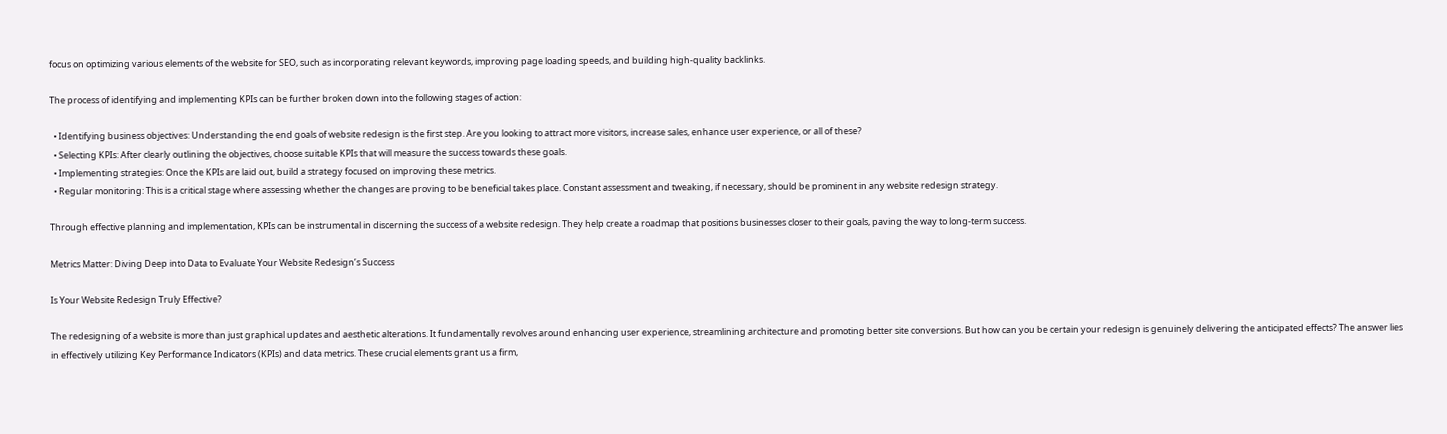focus on optimizing various elements of the website for SEO, such as incorporating relevant keywords, improving page loading speeds, and building high-quality backlinks.

The process of identifying and implementing KPIs can be further broken down into the following stages of action:

  • Identifying business objectives: Understanding the end goals of website redesign is the first step. Are you looking to attract more visitors, increase sales, enhance user experience, or all of these?
  • Selecting KPIs: After clearly outlining the objectives, choose suitable KPIs that will measure the success towards these goals.
  • Implementing strategies: Once the KPIs are laid out, build a strategy focused on improving these metrics.
  • Regular monitoring: This is a critical stage where assessing whether the changes are proving to be beneficial takes place. Constant assessment and tweaking, if necessary, should be prominent in any website redesign strategy.

Through effective planning and implementation, KPIs can be instrumental in discerning the success of a website redesign. They help create a roadmap that positions businesses closer to their goals, paving the way to long-term success.

Metrics Matter: Diving Deep into Data to Evaluate Your Website Redesign’s Success

Is Your Website Redesign Truly Effective?

The redesigning of a website is more than just graphical updates and aesthetic alterations. It fundamentally revolves around enhancing user experience, streamlining architecture and promoting better site conversions. But how can you be certain your redesign is genuinely delivering the anticipated effects? The answer lies in effectively utilizing Key Performance Indicators (KPIs) and data metrics. These crucial elements grant us a firm,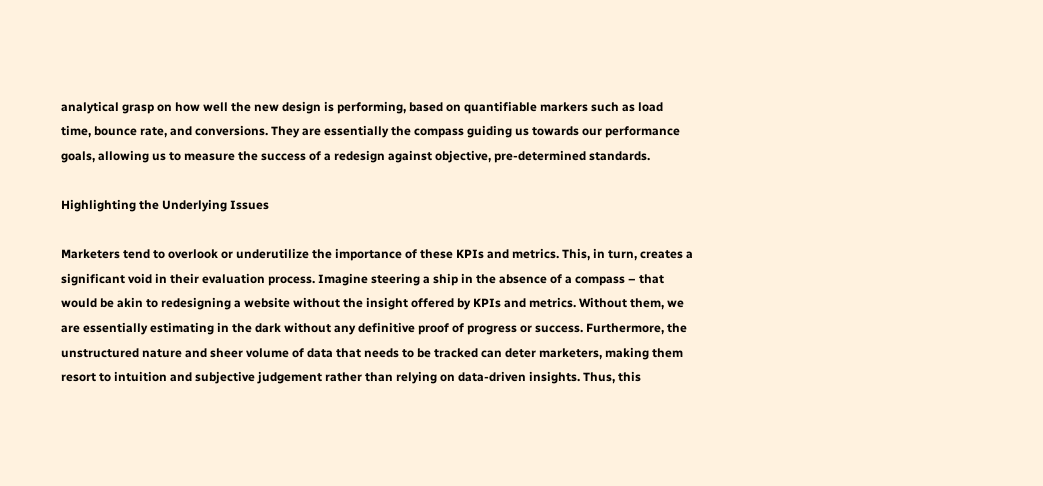analytical grasp on how well the new design is performing, based on quantifiable markers such as load time, bounce rate, and conversions. They are essentially the compass guiding us towards our performance goals, allowing us to measure the success of a redesign against objective, pre-determined standards.

Highlighting the Underlying Issues

Marketers tend to overlook or underutilize the importance of these KPIs and metrics. This, in turn, creates a significant void in their evaluation process. Imagine steering a ship in the absence of a compass – that would be akin to redesigning a website without the insight offered by KPIs and metrics. Without them, we are essentially estimating in the dark without any definitive proof of progress or success. Furthermore, the unstructured nature and sheer volume of data that needs to be tracked can deter marketers, making them resort to intuition and subjective judgement rather than relying on data-driven insights. Thus, this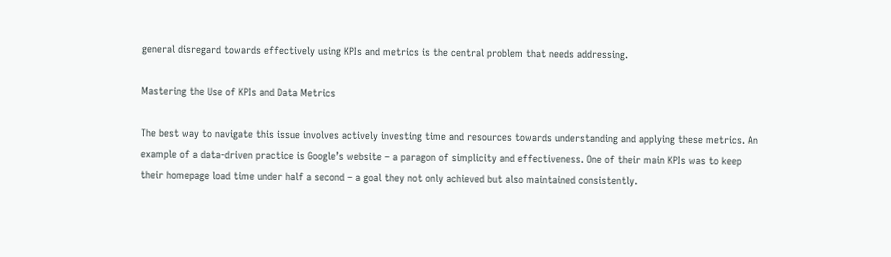general disregard towards effectively using KPIs and metrics is the central problem that needs addressing.

Mastering the Use of KPIs and Data Metrics

The best way to navigate this issue involves actively investing time and resources towards understanding and applying these metrics. An example of a data-driven practice is Google’s website – a paragon of simplicity and effectiveness. One of their main KPIs was to keep their homepage load time under half a second – a goal they not only achieved but also maintained consistently.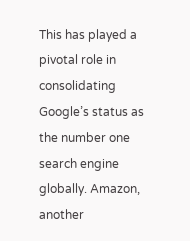This has played a pivotal role in consolidating Google’s status as the number one search engine globally. Amazon, another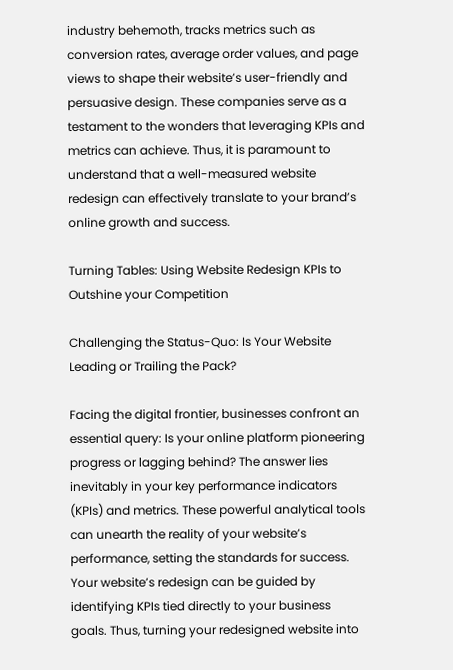industry behemoth, tracks metrics such as conversion rates, average order values, and page views to shape their website’s user-friendly and persuasive design. These companies serve as a testament to the wonders that leveraging KPIs and metrics can achieve. Thus, it is paramount to understand that a well-measured website redesign can effectively translate to your brand’s online growth and success.

Turning Tables: Using Website Redesign KPIs to Outshine your Competition

Challenging the Status-Quo: Is Your Website Leading or Trailing the Pack?

Facing the digital frontier, businesses confront an essential query: Is your online platform pioneering progress or lagging behind? The answer lies inevitably in your key performance indicators (KPIs) and metrics. These powerful analytical tools can unearth the reality of your website’s performance, setting the standards for success. Your website’s redesign can be guided by identifying KPIs tied directly to your business goals. Thus, turning your redesigned website into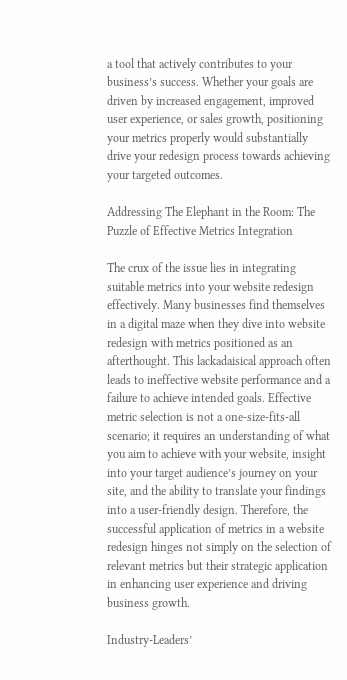a tool that actively contributes to your business’s success. Whether your goals are driven by increased engagement, improved user experience, or sales growth, positioning your metrics properly would substantially drive your redesign process towards achieving your targeted outcomes.

Addressing The Elephant in the Room: The Puzzle of Effective Metrics Integration

The crux of the issue lies in integrating suitable metrics into your website redesign effectively. Many businesses find themselves in a digital maze when they dive into website redesign with metrics positioned as an afterthought. This lackadaisical approach often leads to ineffective website performance and a failure to achieve intended goals. Effective metric selection is not a one-size-fits-all scenario; it requires an understanding of what you aim to achieve with your website, insight into your target audience’s journey on your site, and the ability to translate your findings into a user-friendly design. Therefore, the successful application of metrics in a website redesign hinges not simply on the selection of relevant metrics but their strategic application in enhancing user experience and driving business growth.

Industry-Leaders’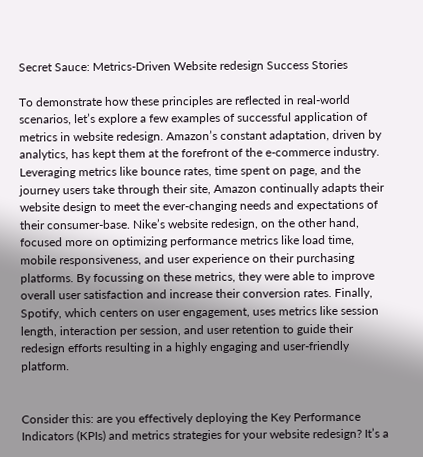Secret Sauce: Metrics-Driven Website redesign Success Stories

To demonstrate how these principles are reflected in real-world scenarios, let’s explore a few examples of successful application of metrics in website redesign. Amazon’s constant adaptation, driven by analytics, has kept them at the forefront of the e-commerce industry. Leveraging metrics like bounce rates, time spent on page, and the journey users take through their site, Amazon continually adapts their website design to meet the ever-changing needs and expectations of their consumer-base. Nike’s website redesign, on the other hand, focused more on optimizing performance metrics like load time, mobile responsiveness, and user experience on their purchasing platforms. By focussing on these metrics, they were able to improve overall user satisfaction and increase their conversion rates. Finally, Spotify, which centers on user engagement, uses metrics like session length, interaction per session, and user retention to guide their redesign efforts resulting in a highly engaging and user-friendly platform.


Consider this: are you effectively deploying the Key Performance Indicators (KPIs) and metrics strategies for your website redesign? It’s a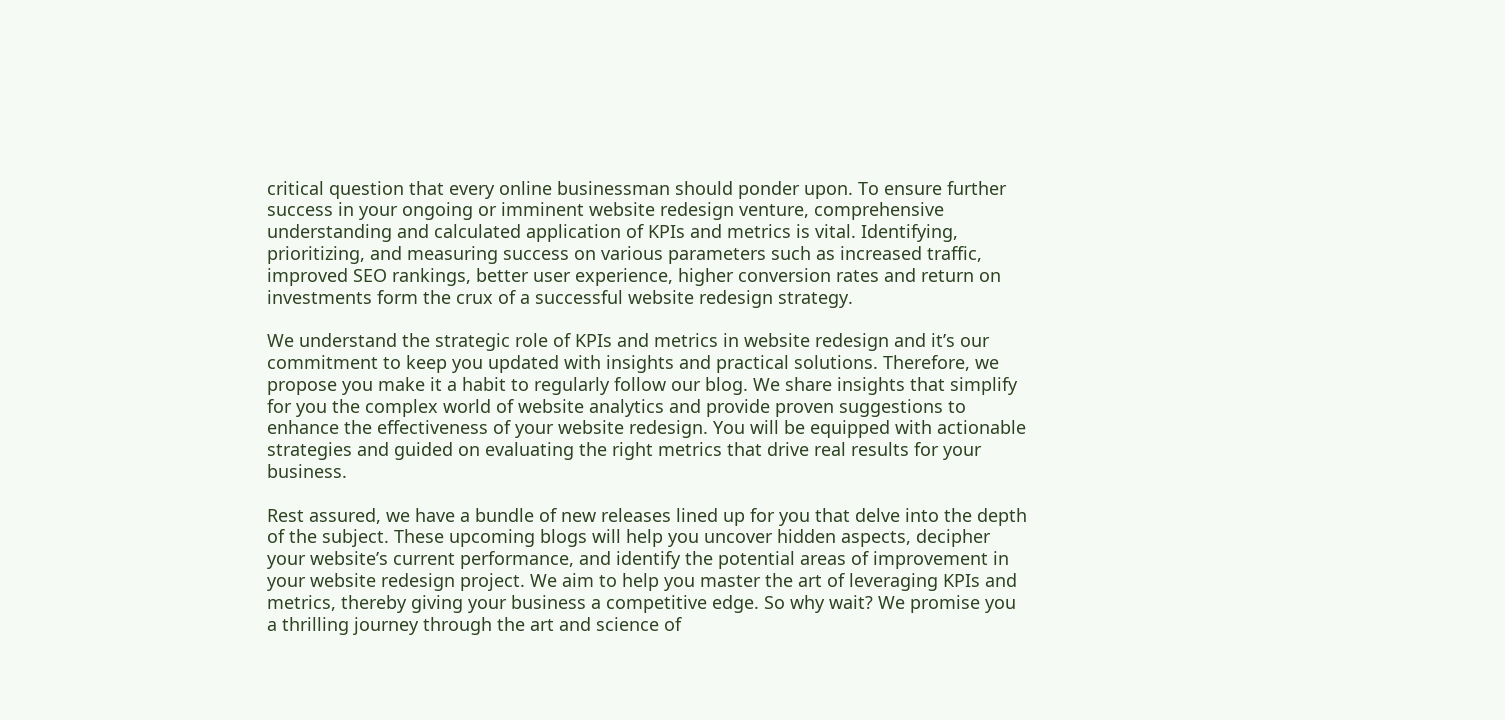critical question that every online businessman should ponder upon. To ensure further success in your ongoing or imminent website redesign venture, comprehensive understanding and calculated application of KPIs and metrics is vital. Identifying, prioritizing, and measuring success on various parameters such as increased traffic, improved SEO rankings, better user experience, higher conversion rates and return on investments form the crux of a successful website redesign strategy.

We understand the strategic role of KPIs and metrics in website redesign and it’s our commitment to keep you updated with insights and practical solutions. Therefore, we propose you make it a habit to regularly follow our blog. We share insights that simplify for you the complex world of website analytics and provide proven suggestions to enhance the effectiveness of your website redesign. You will be equipped with actionable strategies and guided on evaluating the right metrics that drive real results for your business.

Rest assured, we have a bundle of new releases lined up for you that delve into the depth of the subject. These upcoming blogs will help you uncover hidden aspects, decipher your website’s current performance, and identify the potential areas of improvement in your website redesign project. We aim to help you master the art of leveraging KPIs and metrics, thereby giving your business a competitive edge. So why wait? We promise you a thrilling journey through the art and science of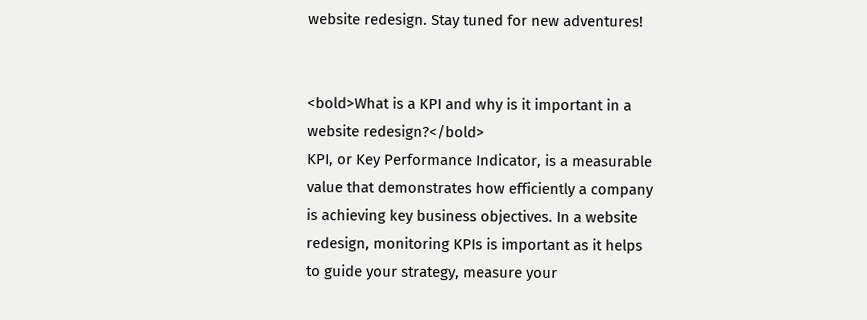website redesign. Stay tuned for new adventures!


<bold>What is a KPI and why is it important in a website redesign?</bold>
KPI, or Key Performance Indicator, is a measurable value that demonstrates how efficiently a company is achieving key business objectives. In a website redesign, monitoring KPIs is important as it helps to guide your strategy, measure your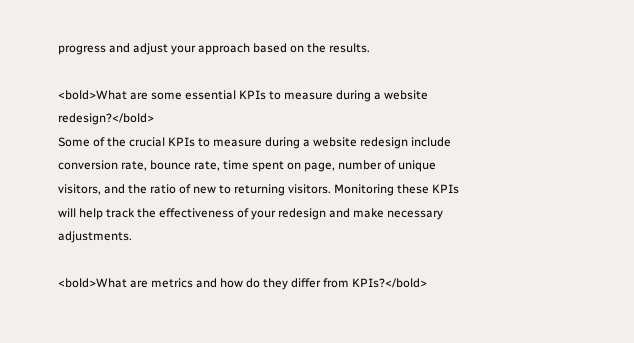progress and adjust your approach based on the results.

<bold>What are some essential KPIs to measure during a website redesign?</bold>
Some of the crucial KPIs to measure during a website redesign include conversion rate, bounce rate, time spent on page, number of unique visitors, and the ratio of new to returning visitors. Monitoring these KPIs will help track the effectiveness of your redesign and make necessary adjustments.

<bold>What are metrics and how do they differ from KPIs?</bold>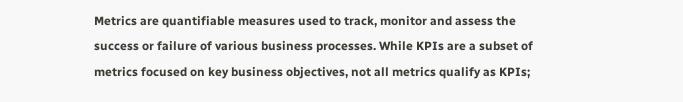Metrics are quantifiable measures used to track, monitor and assess the success or failure of various business processes. While KPIs are a subset of metrics focused on key business objectives, not all metrics qualify as KPIs;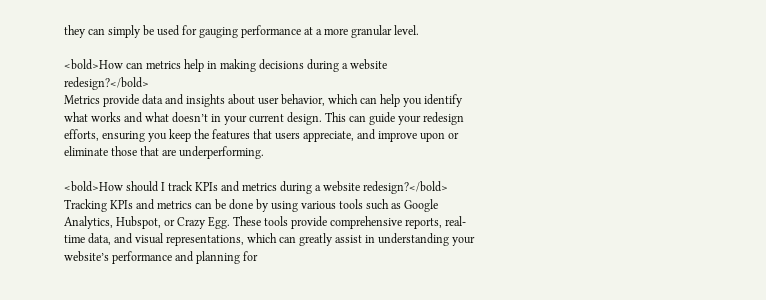they can simply be used for gauging performance at a more granular level.

<bold>How can metrics help in making decisions during a website redesign?</bold>
Metrics provide data and insights about user behavior, which can help you identify what works and what doesn’t in your current design. This can guide your redesign efforts, ensuring you keep the features that users appreciate, and improve upon or eliminate those that are underperforming.

<bold>How should I track KPIs and metrics during a website redesign?</bold>
Tracking KPIs and metrics can be done by using various tools such as Google Analytics, Hubspot, or Crazy Egg. These tools provide comprehensive reports, real-time data, and visual representations, which can greatly assist in understanding your website’s performance and planning for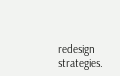redesign strategies.